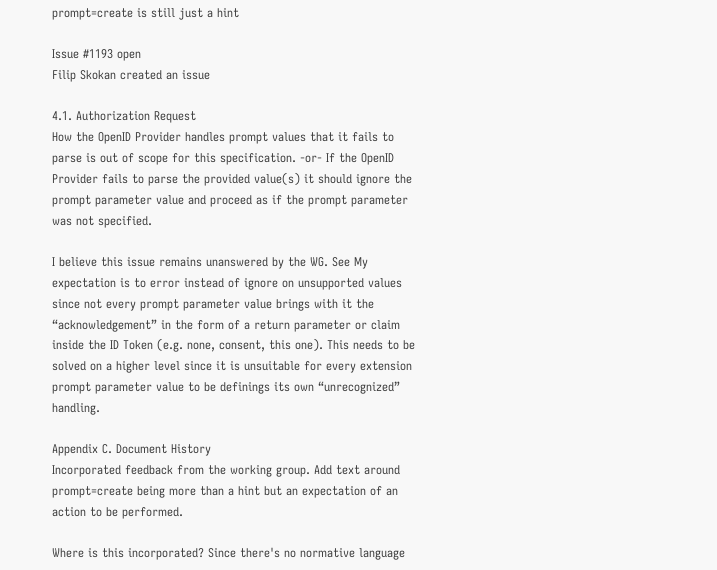prompt=create is still just a hint

Issue #1193 open
Filip Skokan created an issue

4.1. Authorization Request
How the OpenID Provider handles prompt values that it fails to parse is out of scope for this specification. -or- If the OpenID Provider fails to parse the provided value(s) it should ignore the prompt parameter value and proceed as if the prompt parameter was not specified.

I believe this issue remains unanswered by the WG. See My expectation is to error instead of ignore on unsupported values since not every prompt parameter value brings with it the “acknowledgement” in the form of a return parameter or claim inside the ID Token (e.g. none, consent, this one). This needs to be solved on a higher level since it is unsuitable for every extension prompt parameter value to be definings its own “unrecognized” handling.

Appendix C. Document History
Incorporated feedback from the working group. Add text around prompt=create being more than a hint but an expectation of an action to be performed.

Where is this incorporated? Since there's no normative language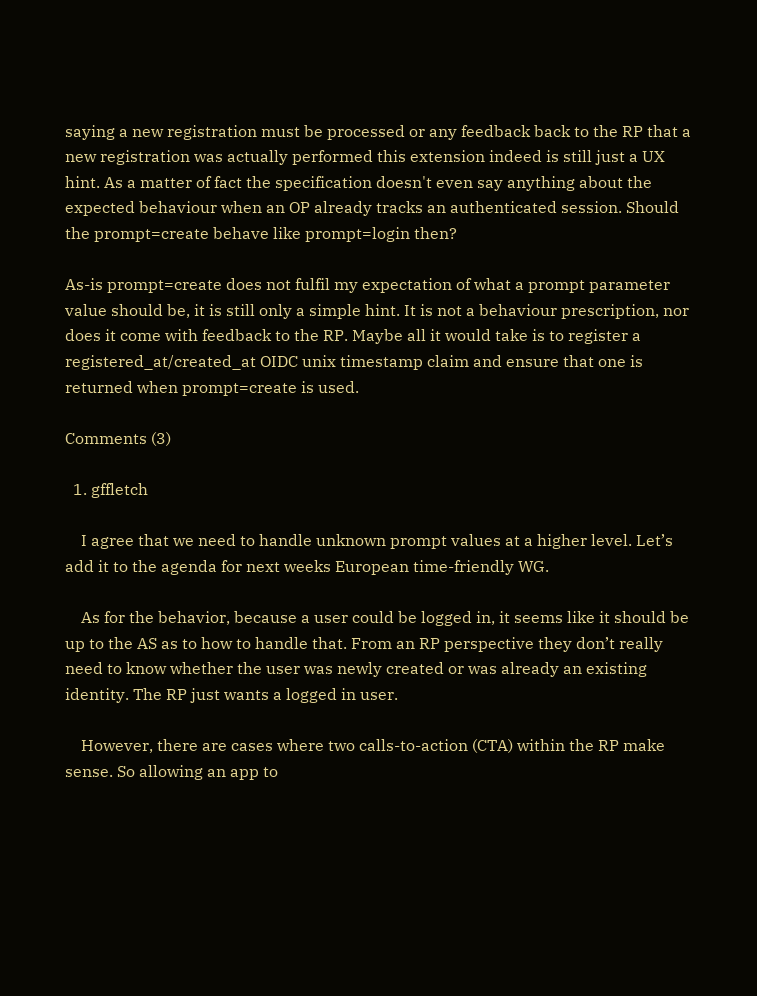saying a new registration must be processed or any feedback back to the RP that a new registration was actually performed this extension indeed is still just a UX hint. As a matter of fact the specification doesn't even say anything about the expected behaviour when an OP already tracks an authenticated session. Should the prompt=create behave like prompt=login then?

As-is prompt=create does not fulfil my expectation of what a prompt parameter value should be, it is still only a simple hint. It is not a behaviour prescription, nor does it come with feedback to the RP. Maybe all it would take is to register a registered_at/created_at OIDC unix timestamp claim and ensure that one is returned when prompt=create is used.

Comments (3)

  1. gffletch

    I agree that we need to handle unknown prompt values at a higher level. Let’s add it to the agenda for next weeks European time-friendly WG.

    As for the behavior, because a user could be logged in, it seems like it should be up to the AS as to how to handle that. From an RP perspective they don’t really need to know whether the user was newly created or was already an existing identity. The RP just wants a logged in user.

    However, there are cases where two calls-to-action (CTA) within the RP make sense. So allowing an app to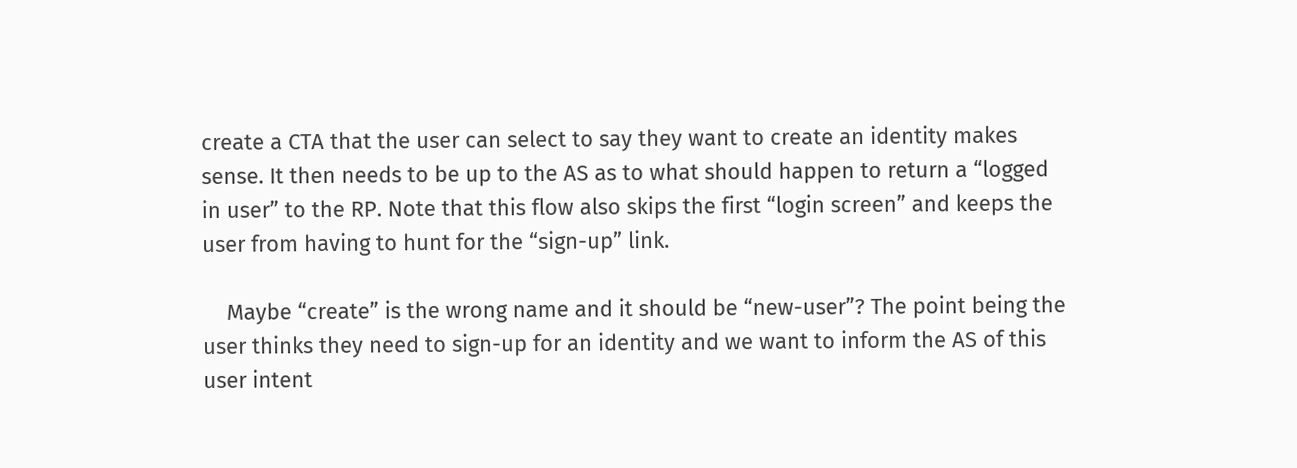create a CTA that the user can select to say they want to create an identity makes sense. It then needs to be up to the AS as to what should happen to return a “logged in user” to the RP. Note that this flow also skips the first “login screen” and keeps the user from having to hunt for the “sign-up” link.

    Maybe “create” is the wrong name and it should be “new-user”? The point being the user thinks they need to sign-up for an identity and we want to inform the AS of this user intent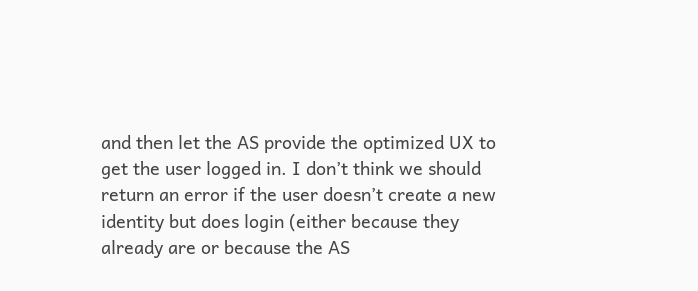and then let the AS provide the optimized UX to get the user logged in. I don’t think we should return an error if the user doesn’t create a new identity but does login (either because they already are or because the AS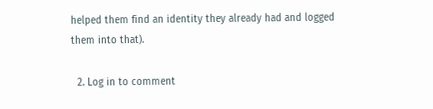helped them find an identity they already had and logged them into that).

  2. Log in to comment